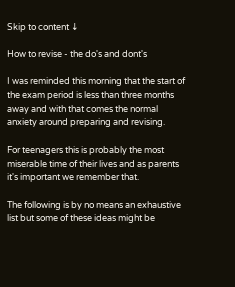Skip to content ↓

How to revise - the do's and dont's

I was reminded this morning that the start of the exam period is less than three months away and with that comes the normal anxiety around preparing and revising.

For teenagers this is probably the most miserable time of their lives and as parents it's important we remember that.

The following is by no means an exhaustive list but some of these ideas might be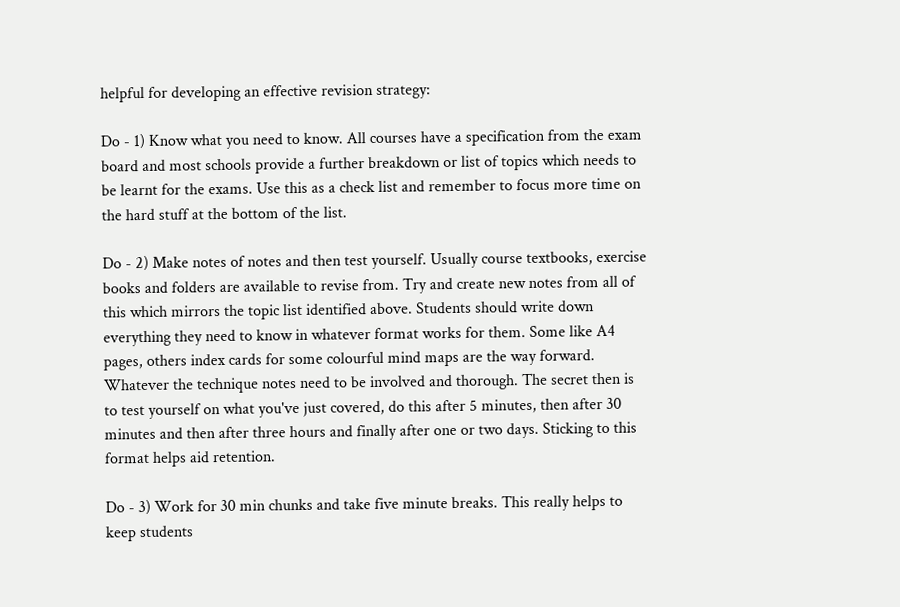helpful for developing an effective revision strategy:

Do - 1) Know what you need to know. All courses have a specification from the exam board and most schools provide a further breakdown or list of topics which needs to be learnt for the exams. Use this as a check list and remember to focus more time on the hard stuff at the bottom of the list.

Do - 2) Make notes of notes and then test yourself. Usually course textbooks, exercise books and folders are available to revise from. Try and create new notes from all of this which mirrors the topic list identified above. Students should write down everything they need to know in whatever format works for them. Some like A4 pages, others index cards for some colourful mind maps are the way forward. Whatever the technique notes need to be involved and thorough. The secret then is to test yourself on what you've just covered, do this after 5 minutes, then after 30 minutes and then after three hours and finally after one or two days. Sticking to this format helps aid retention.

Do - 3) Work for 30 min chunks and take five minute breaks. This really helps to keep students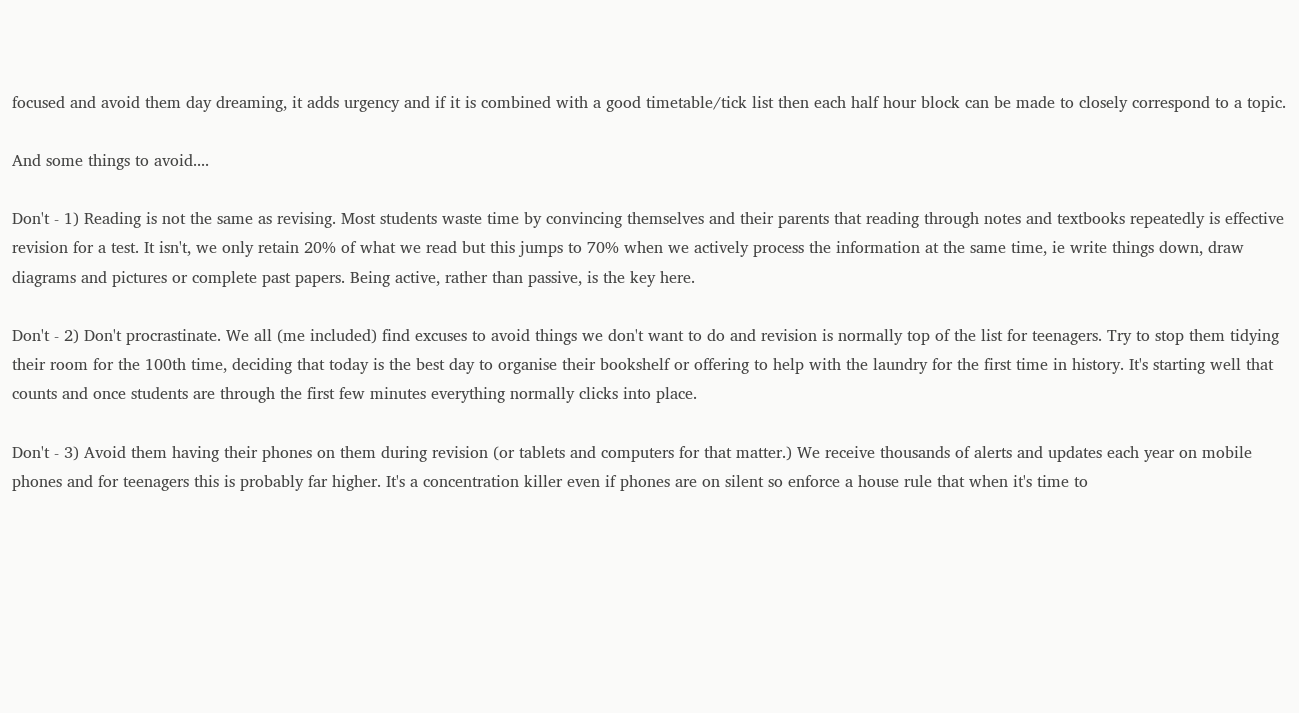focused and avoid them day dreaming, it adds urgency and if it is combined with a good timetable/tick list then each half hour block can be made to closely correspond to a topic.

And some things to avoid....

Don't - 1) Reading is not the same as revising. Most students waste time by convincing themselves and their parents that reading through notes and textbooks repeatedly is effective revision for a test. It isn't, we only retain 20% of what we read but this jumps to 70% when we actively process the information at the same time, ie write things down, draw diagrams and pictures or complete past papers. Being active, rather than passive, is the key here.

Don't - 2) Don't procrastinate. We all (me included) find excuses to avoid things we don't want to do and revision is normally top of the list for teenagers. Try to stop them tidying their room for the 100th time, deciding that today is the best day to organise their bookshelf or offering to help with the laundry for the first time in history. It's starting well that counts and once students are through the first few minutes everything normally clicks into place.

Don't - 3) Avoid them having their phones on them during revision (or tablets and computers for that matter.) We receive thousands of alerts and updates each year on mobile phones and for teenagers this is probably far higher. It's a concentration killer even if phones are on silent so enforce a house rule that when it's time to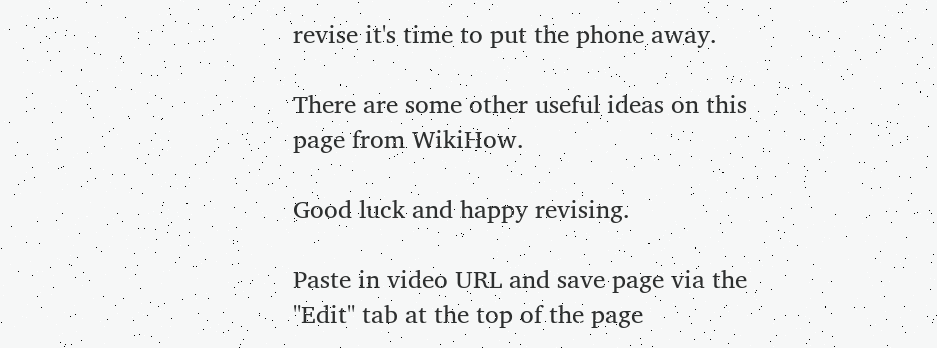revise it's time to put the phone away.

There are some other useful ideas on this page from WikiHow.

Good luck and happy revising.

Paste in video URL and save page via the "Edit" tab at the top of the page